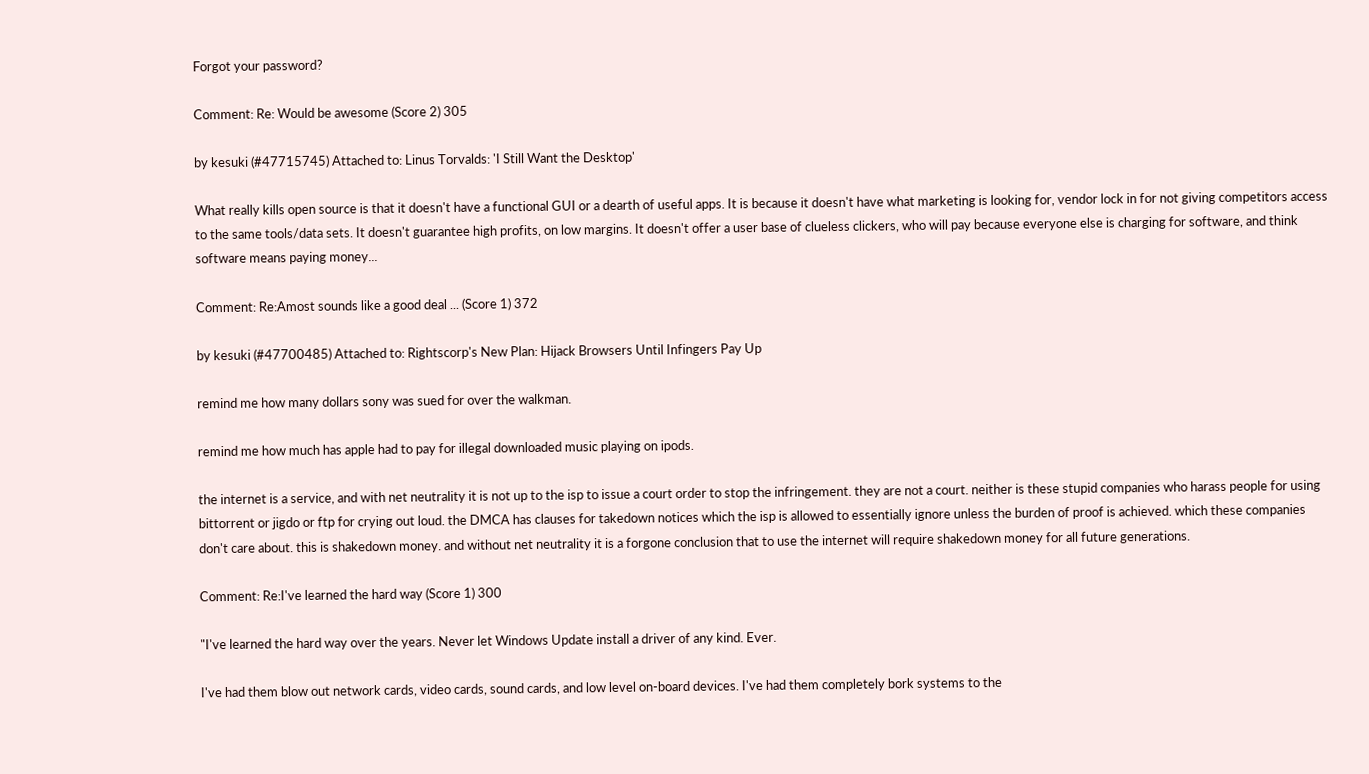Forgot your password?

Comment: Re: Would be awesome (Score 2) 305

by kesuki (#47715745) Attached to: Linus Torvalds: 'I Still Want the Desktop'

What really kills open source is that it doesn't have a functional GUI or a dearth of useful apps. It is because it doesn't have what marketing is looking for, vendor lock in for not giving competitors access to the same tools/data sets. It doesn't guarantee high profits, on low margins. It doesn't offer a user base of clueless clickers, who will pay because everyone else is charging for software, and think software means paying money...

Comment: Re:Amost sounds like a good deal ... (Score 1) 372

by kesuki (#47700485) Attached to: Rightscorp's New Plan: Hijack Browsers Until Infingers Pay Up

remind me how many dollars sony was sued for over the walkman.

remind me how much has apple had to pay for illegal downloaded music playing on ipods.

the internet is a service, and with net neutrality it is not up to the isp to issue a court order to stop the infringement. they are not a court. neither is these stupid companies who harass people for using bittorrent or jigdo or ftp for crying out loud. the DMCA has clauses for takedown notices which the isp is allowed to essentially ignore unless the burden of proof is achieved. which these companies don't care about. this is shakedown money. and without net neutrality it is a forgone conclusion that to use the internet will require shakedown money for all future generations.

Comment: Re:I've learned the hard way (Score 1) 300

"I've learned the hard way over the years. Never let Windows Update install a driver of any kind. Ever.

I've had them blow out network cards, video cards, sound cards, and low level on-board devices. I've had them completely bork systems to the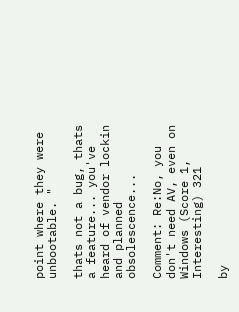point where they were unbootable. "

thats not a bug, thats a feature... you've heard of vendor lockin and planned obsolescence...

Comment: Re:No, you don't need AV, even on Windows (Score 1, Interesting) 321

by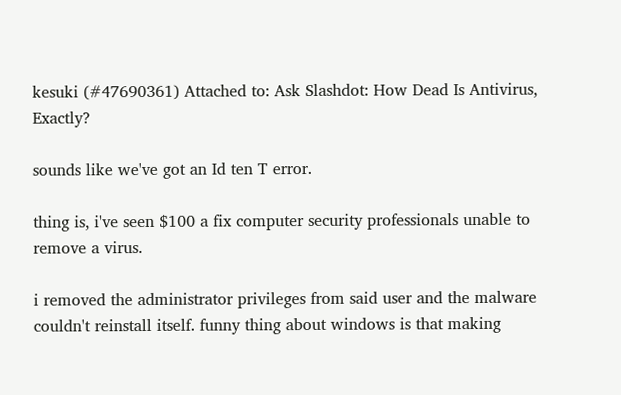kesuki (#47690361) Attached to: Ask Slashdot: How Dead Is Antivirus, Exactly?

sounds like we've got an Id ten T error.

thing is, i've seen $100 a fix computer security professionals unable to remove a virus.

i removed the administrator privileges from said user and the malware couldn't reinstall itself. funny thing about windows is that making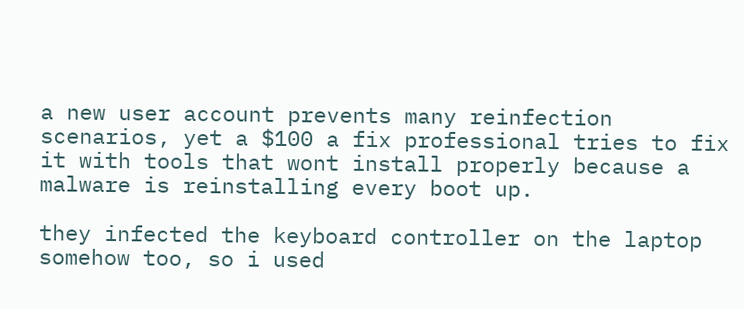a new user account prevents many reinfection scenarios, yet a $100 a fix professional tries to fix it with tools that wont install properly because a malware is reinstalling every boot up.

they infected the keyboard controller on the laptop somehow too, so i used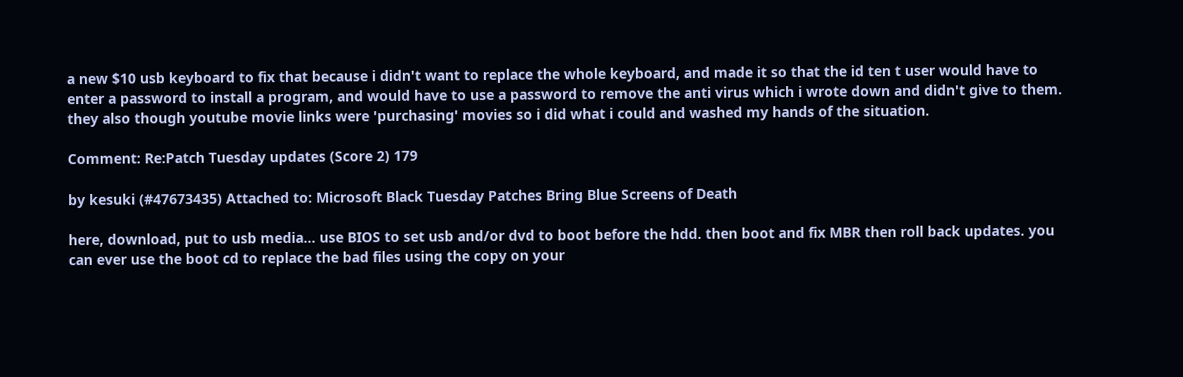a new $10 usb keyboard to fix that because i didn't want to replace the whole keyboard, and made it so that the id ten t user would have to enter a password to install a program, and would have to use a password to remove the anti virus which i wrote down and didn't give to them. they also though youtube movie links were 'purchasing' movies so i did what i could and washed my hands of the situation.

Comment: Re:Patch Tuesday updates (Score 2) 179

by kesuki (#47673435) Attached to: Microsoft Black Tuesday Patches Bring Blue Screens of Death

here, download, put to usb media... use BIOS to set usb and/or dvd to boot before the hdd. then boot and fix MBR then roll back updates. you can ever use the boot cd to replace the bad files using the copy on your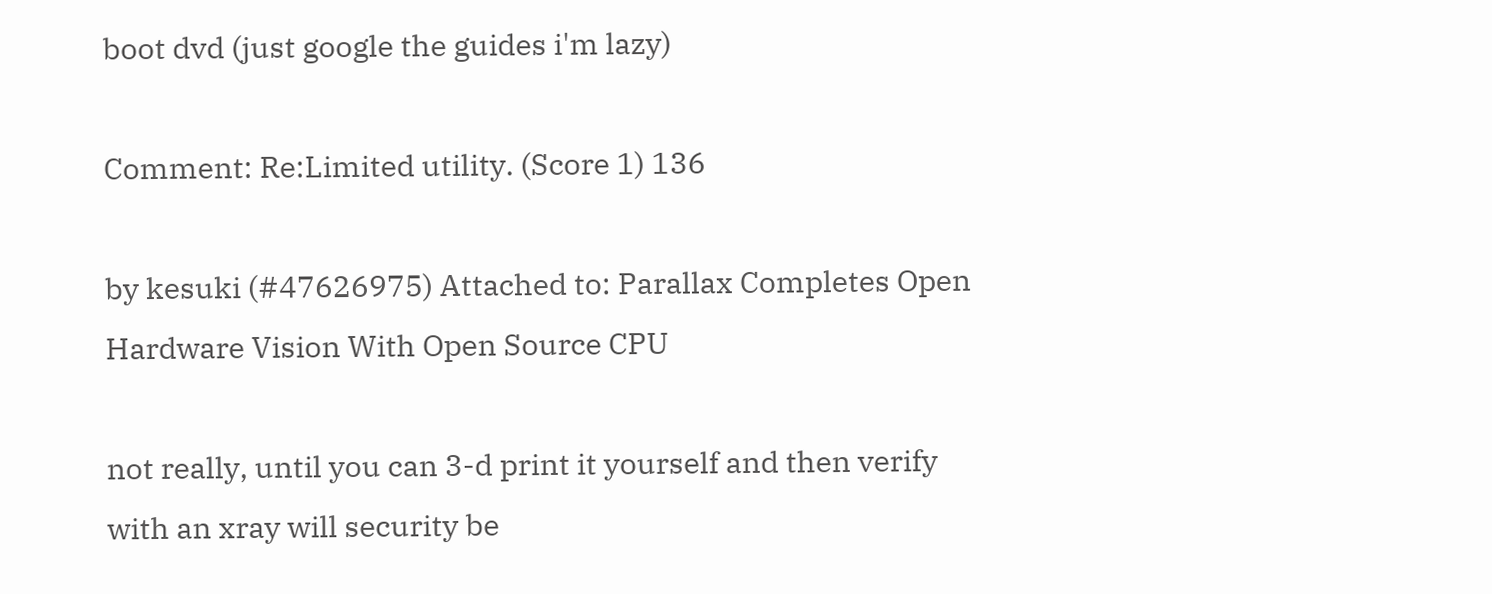boot dvd (just google the guides i'm lazy)

Comment: Re:Limited utility. (Score 1) 136

by kesuki (#47626975) Attached to: Parallax Completes Open Hardware Vision With Open Source CPU

not really, until you can 3-d print it yourself and then verify with an xray will security be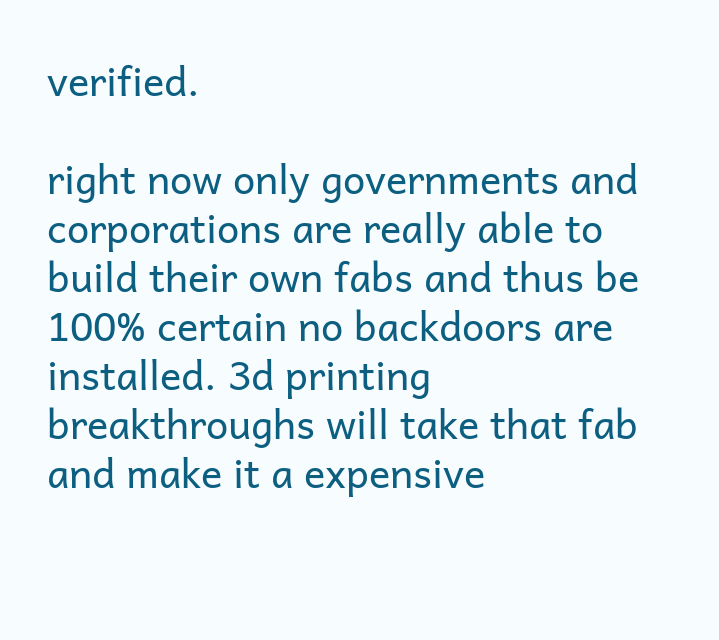verified.

right now only governments and corporations are really able to build their own fabs and thus be 100% certain no backdoors are installed. 3d printing breakthroughs will take that fab and make it a expensive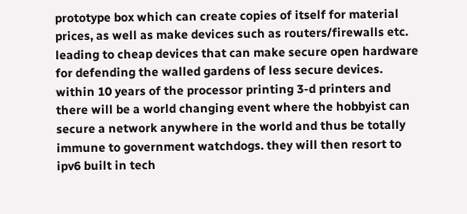prototype box which can create copies of itself for material prices, as well as make devices such as routers/firewalls etc. leading to cheap devices that can make secure open hardware for defending the walled gardens of less secure devices. within 10 years of the processor printing 3-d printers and there will be a world changing event where the hobbyist can secure a network anywhere in the world and thus be totally immune to government watchdogs. they will then resort to ipv6 built in tech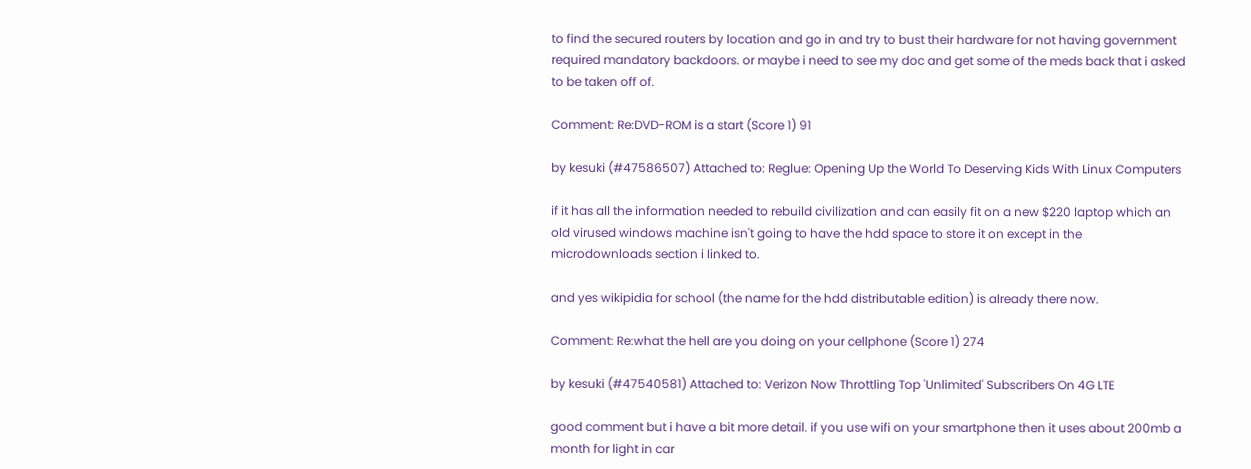to find the secured routers by location and go in and try to bust their hardware for not having government required mandatory backdoors. or maybe i need to see my doc and get some of the meds back that i asked to be taken off of.

Comment: Re:DVD-ROM is a start (Score 1) 91

by kesuki (#47586507) Attached to: Reglue: Opening Up the World To Deserving Kids With Linux Computers

if it has all the information needed to rebuild civilization and can easily fit on a new $220 laptop which an old virused windows machine isn't going to have the hdd space to store it on except in the microdownloads section i linked to.

and yes wikipidia for school (the name for the hdd distributable edition) is already there now.

Comment: Re:what the hell are you doing on your cellphone (Score 1) 274

by kesuki (#47540581) Attached to: Verizon Now Throttling Top 'Unlimited' Subscribers On 4G LTE

good comment but i have a bit more detail. if you use wifi on your smartphone then it uses about 200mb a month for light in car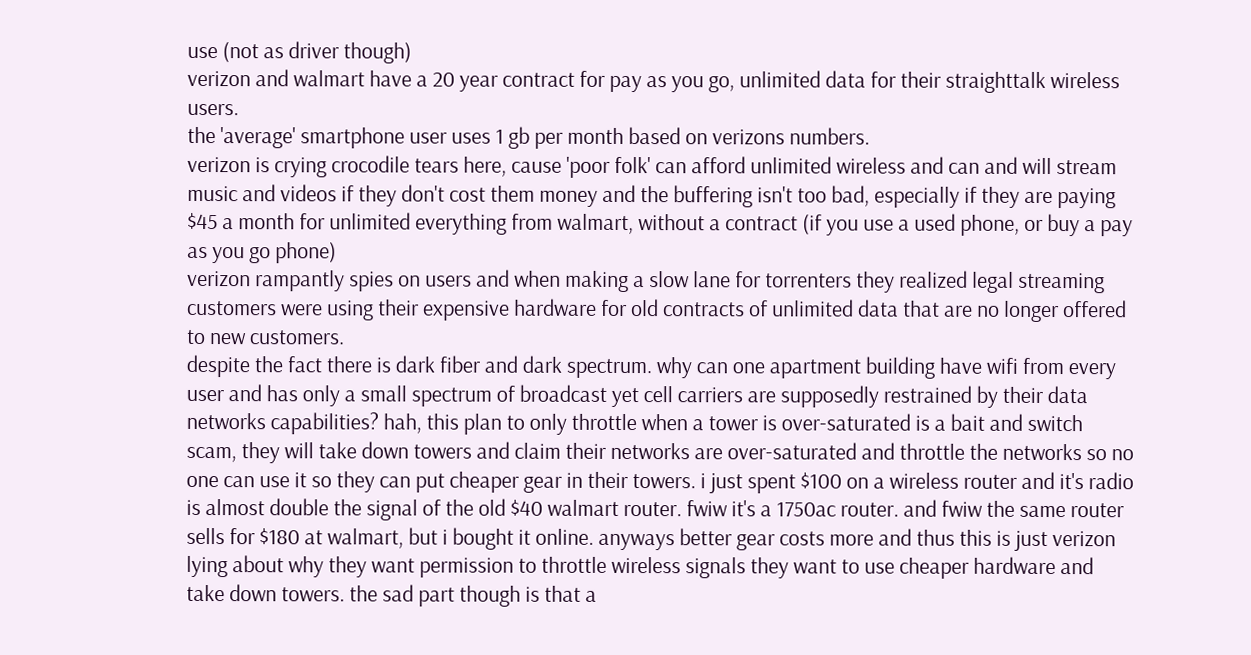use (not as driver though)
verizon and walmart have a 20 year contract for pay as you go, unlimited data for their straighttalk wireless users.
the 'average' smartphone user uses 1 gb per month based on verizons numbers.
verizon is crying crocodile tears here, cause 'poor folk' can afford unlimited wireless and can and will stream music and videos if they don't cost them money and the buffering isn't too bad, especially if they are paying $45 a month for unlimited everything from walmart, without a contract (if you use a used phone, or buy a pay as you go phone)
verizon rampantly spies on users and when making a slow lane for torrenters they realized legal streaming customers were using their expensive hardware for old contracts of unlimited data that are no longer offered to new customers.
despite the fact there is dark fiber and dark spectrum. why can one apartment building have wifi from every user and has only a small spectrum of broadcast yet cell carriers are supposedly restrained by their data networks capabilities? hah, this plan to only throttle when a tower is over-saturated is a bait and switch scam, they will take down towers and claim their networks are over-saturated and throttle the networks so no one can use it so they can put cheaper gear in their towers. i just spent $100 on a wireless router and it's radio is almost double the signal of the old $40 walmart router. fwiw it's a 1750ac router. and fwiw the same router sells for $180 at walmart, but i bought it online. anyways better gear costs more and thus this is just verizon lying about why they want permission to throttle wireless signals they want to use cheaper hardware and take down towers. the sad part though is that a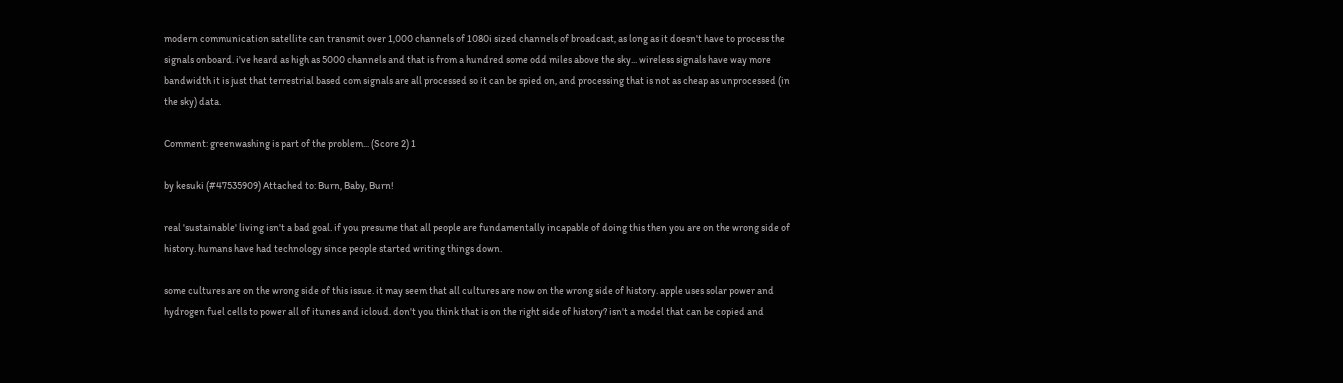modern communication satellite can transmit over 1,000 channels of 1080i sized channels of broadcast, as long as it doesn't have to process the signals onboard. i've heard as high as 5000 channels and that is from a hundred some odd miles above the sky... wireless signals have way more bandwidth it is just that terrestrial based com signals are all processed so it can be spied on, and processing that is not as cheap as unprocessed (in the sky) data.

Comment: greenwashing is part of the problem... (Score 2) 1

by kesuki (#47535909) Attached to: Burn, Baby, Burn!

real 'sustainable' living isn't a bad goal. if you presume that all people are fundamentally incapable of doing this then you are on the wrong side of history. humans have had technology since people started writing things down.

some cultures are on the wrong side of this issue. it may seem that all cultures are now on the wrong side of history. apple uses solar power and hydrogen fuel cells to power all of itunes and icloud. don't you think that is on the right side of history? isn't a model that can be copied and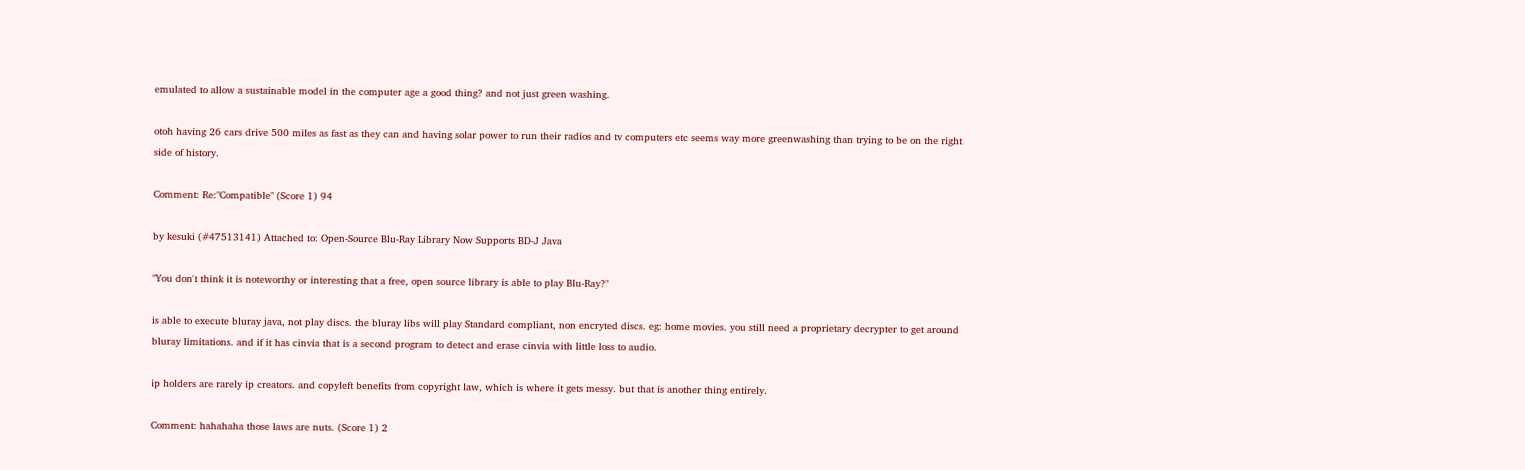emulated to allow a sustainable model in the computer age a good thing? and not just green washing.

otoh having 26 cars drive 500 miles as fast as they can and having solar power to run their radios and tv computers etc seems way more greenwashing than trying to be on the right side of history.

Comment: Re:"Compatible" (Score 1) 94

by kesuki (#47513141) Attached to: Open-Source Blu-Ray Library Now Supports BD-J Java

"You don't think it is noteworthy or interesting that a free, open source library is able to play Blu-Ray?"

is able to execute bluray java, not play discs. the bluray libs will play Standard compliant, non encryted discs. eg: home movies. you still need a proprietary decrypter to get around bluray limitations. and if it has cinvia that is a second program to detect and erase cinvia with little loss to audio.

ip holders are rarely ip creators. and copyleft benefits from copyright law, which is where it gets messy. but that is another thing entirely.

Comment: hahahaha those laws are nuts. (Score 1) 2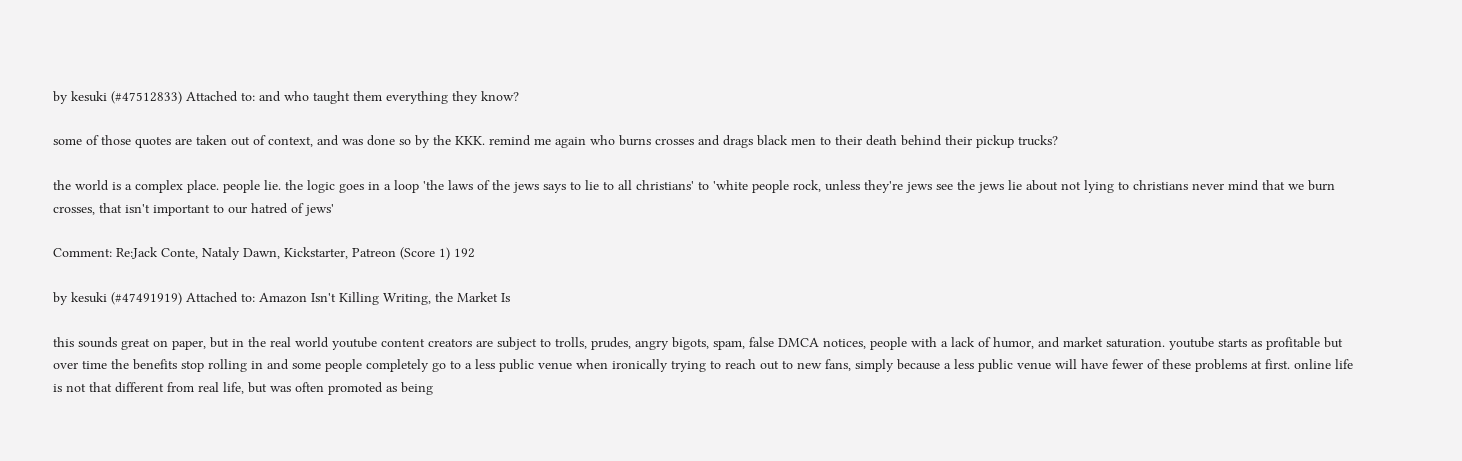by kesuki (#47512833) Attached to: and who taught them everything they know?

some of those quotes are taken out of context, and was done so by the KKK. remind me again who burns crosses and drags black men to their death behind their pickup trucks?

the world is a complex place. people lie. the logic goes in a loop 'the laws of the jews says to lie to all christians' to 'white people rock, unless they're jews see the jews lie about not lying to christians never mind that we burn crosses, that isn't important to our hatred of jews'

Comment: Re:Jack Conte, Nataly Dawn, Kickstarter, Patreon (Score 1) 192

by kesuki (#47491919) Attached to: Amazon Isn't Killing Writing, the Market Is

this sounds great on paper, but in the real world youtube content creators are subject to trolls, prudes, angry bigots, spam, false DMCA notices, people with a lack of humor, and market saturation. youtube starts as profitable but over time the benefits stop rolling in and some people completely go to a less public venue when ironically trying to reach out to new fans, simply because a less public venue will have fewer of these problems at first. online life is not that different from real life, but was often promoted as being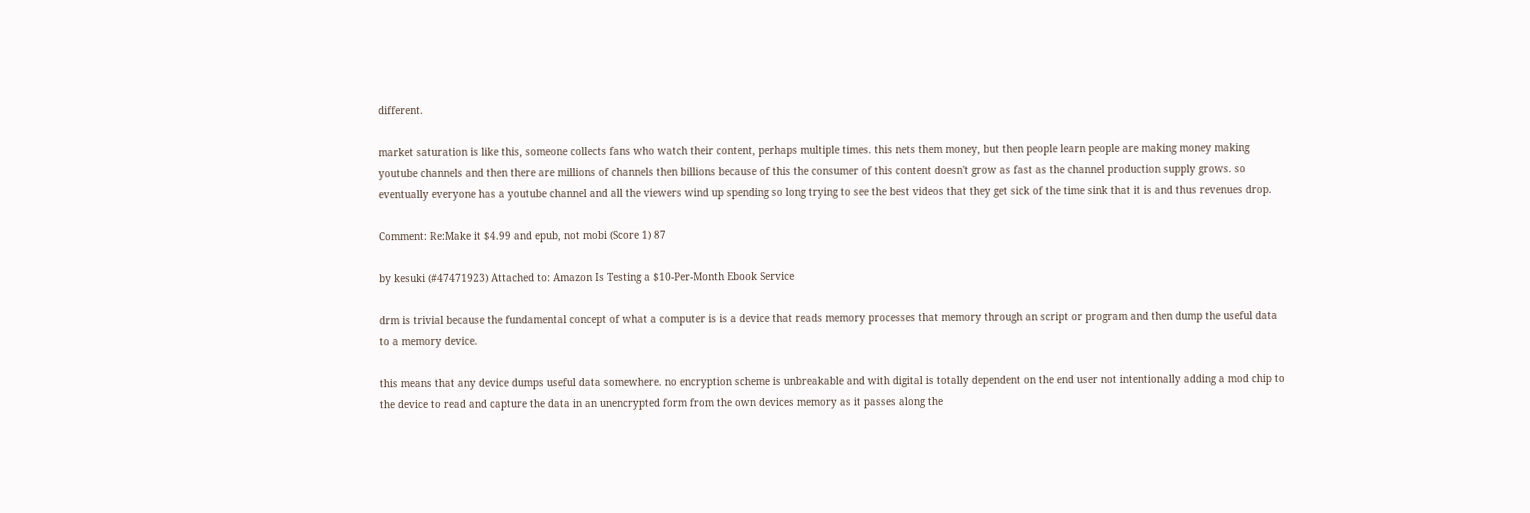different.

market saturation is like this, someone collects fans who watch their content, perhaps multiple times. this nets them money, but then people learn people are making money making youtube channels and then there are millions of channels then billions because of this the consumer of this content doesn't grow as fast as the channel production supply grows. so eventually everyone has a youtube channel and all the viewers wind up spending so long trying to see the best videos that they get sick of the time sink that it is and thus revenues drop.

Comment: Re:Make it $4.99 and epub, not mobi (Score 1) 87

by kesuki (#47471923) Attached to: Amazon Is Testing a $10-Per-Month Ebook Service

drm is trivial because the fundamental concept of what a computer is is a device that reads memory processes that memory through an script or program and then dump the useful data to a memory device.

this means that any device dumps useful data somewhere. no encryption scheme is unbreakable and with digital is totally dependent on the end user not intentionally adding a mod chip to the device to read and capture the data in an unencrypted form from the own devices memory as it passes along the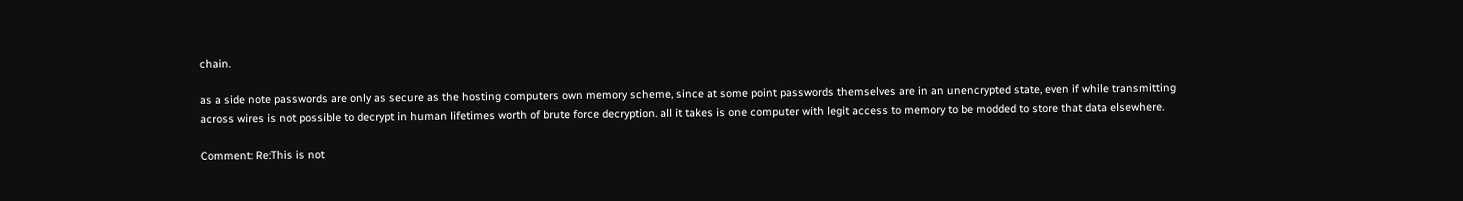chain.

as a side note passwords are only as secure as the hosting computers own memory scheme, since at some point passwords themselves are in an unencrypted state, even if while transmitting across wires is not possible to decrypt in human lifetimes worth of brute force decryption. all it takes is one computer with legit access to memory to be modded to store that data elsewhere.

Comment: Re:This is not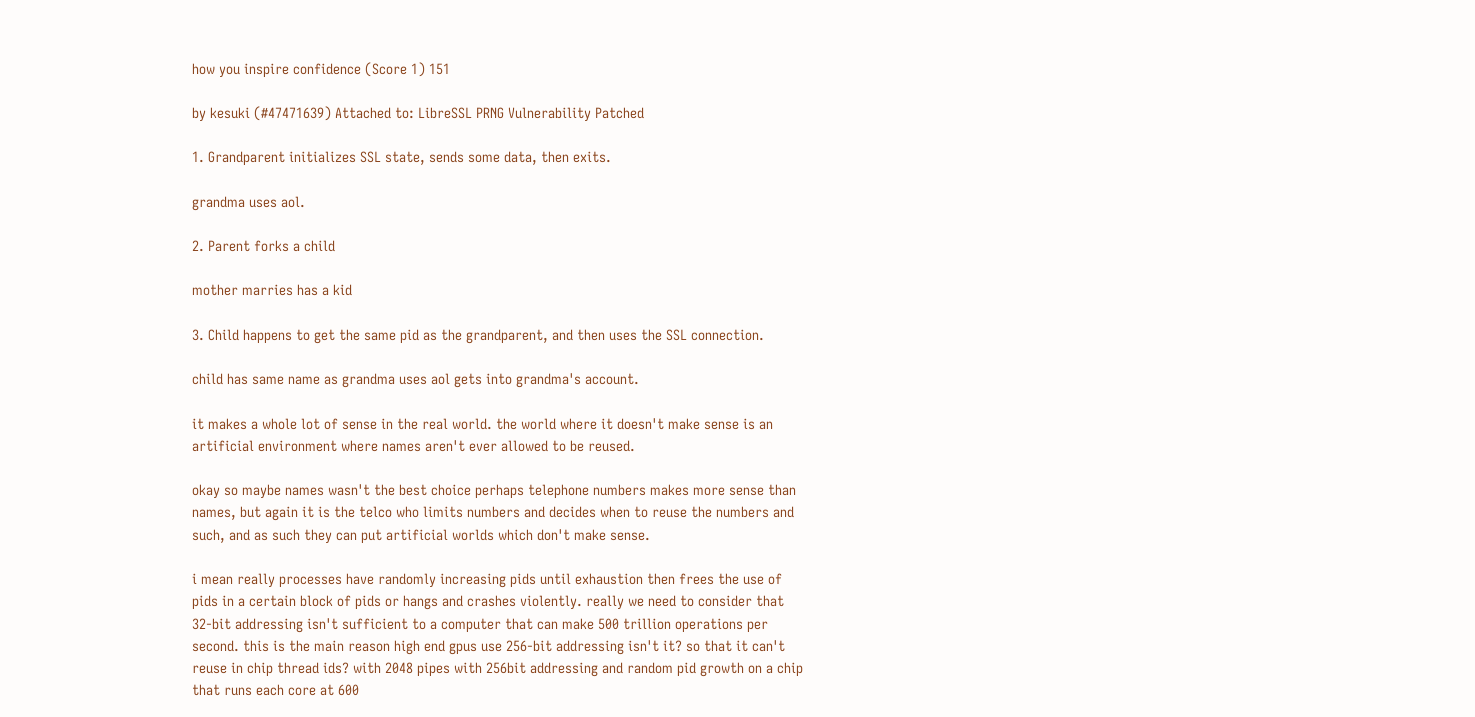how you inspire confidence (Score 1) 151

by kesuki (#47471639) Attached to: LibreSSL PRNG Vulnerability Patched

1. Grandparent initializes SSL state, sends some data, then exits.

grandma uses aol.

2. Parent forks a child

mother marries has a kid

3. Child happens to get the same pid as the grandparent, and then uses the SSL connection.

child has same name as grandma uses aol gets into grandma's account.

it makes a whole lot of sense in the real world. the world where it doesn't make sense is an artificial environment where names aren't ever allowed to be reused.

okay so maybe names wasn't the best choice perhaps telephone numbers makes more sense than names, but again it is the telco who limits numbers and decides when to reuse the numbers and such, and as such they can put artificial worlds which don't make sense.

i mean really processes have randomly increasing pids until exhaustion then frees the use of pids in a certain block of pids or hangs and crashes violently. really we need to consider that 32-bit addressing isn't sufficient to a computer that can make 500 trillion operations per second. this is the main reason high end gpus use 256-bit addressing isn't it? so that it can't reuse in chip thread ids? with 2048 pipes with 256bit addressing and random pid growth on a chip that runs each core at 600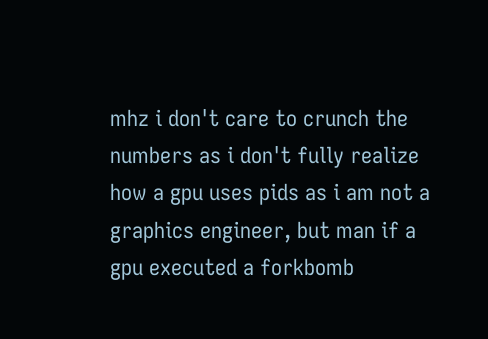mhz i don't care to crunch the numbers as i don't fully realize how a gpu uses pids as i am not a graphics engineer, but man if a gpu executed a forkbomb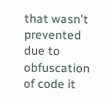that wasn't prevented due to obfuscation of code it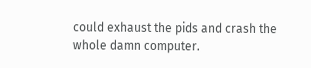could exhaust the pids and crash the whole damn computer.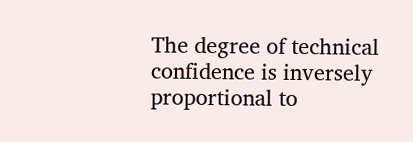The degree of technical confidence is inversely proportional to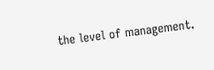the level of management.